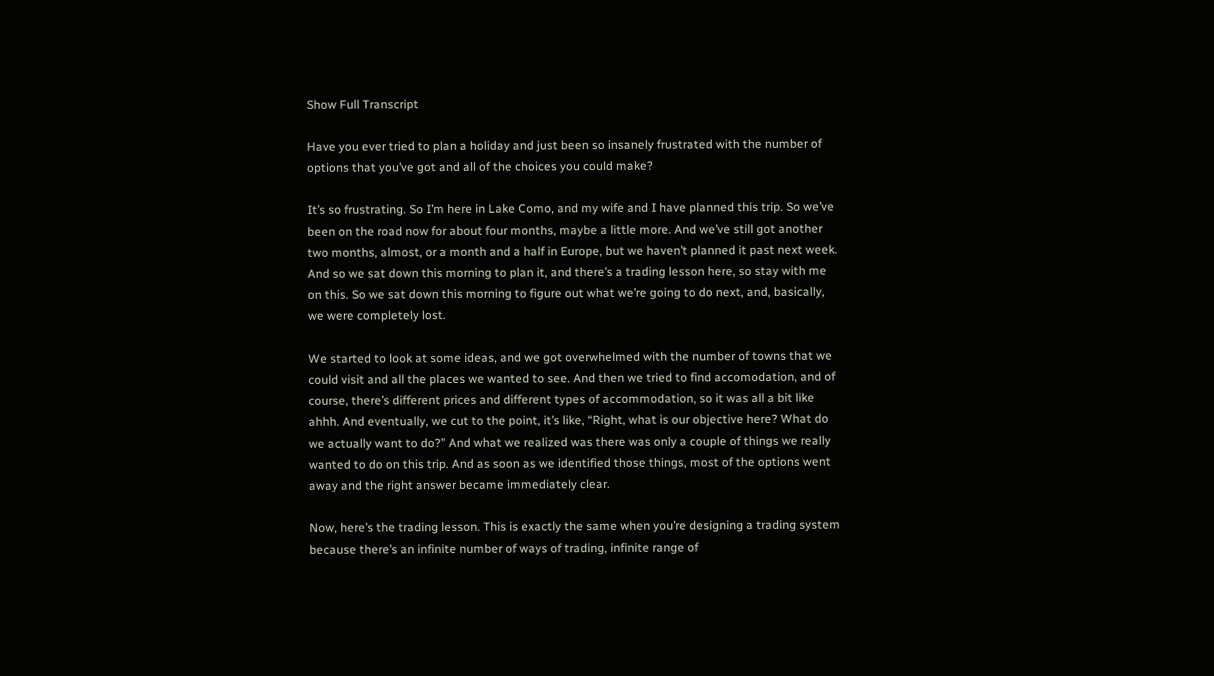Show Full Transcript

Have you ever tried to plan a holiday and just been so insanely frustrated with the number of options that you’ve got and all of the choices you could make?

It’s so frustrating. So I’m here in Lake Como, and my wife and I have planned this trip. So we’ve been on the road now for about four months, maybe a little more. And we’ve still got another two months, almost, or a month and a half in Europe, but we haven’t planned it past next week. And so we sat down this morning to plan it, and there’s a trading lesson here, so stay with me on this. So we sat down this morning to figure out what we’re going to do next, and, basically, we were completely lost.

We started to look at some ideas, and we got overwhelmed with the number of towns that we could visit and all the places we wanted to see. And then we tried to find accomodation, and of course, there’s different prices and different types of accommodation, so it was all a bit like ahhh. And eventually, we cut to the point, it’s like, “Right, what is our objective here? What do we actually want to do?” And what we realized was there was only a couple of things we really wanted to do on this trip. And as soon as we identified those things, most of the options went away and the right answer became immediately clear.

Now, here’s the trading lesson. This is exactly the same when you’re designing a trading system because there’s an infinite number of ways of trading, infinite range of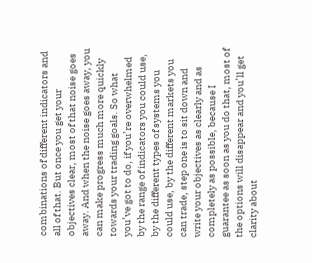combinations of different indicators and all of that. But once you get your objectives clear, most of that noise goes away. And when the noise goes away, you can make progress much more quickly towards your trading goals. So what you’ve got to do, if you’re overwhelmed by the range of indicators you could use, by the different types of systems you could use, by the different markets you can trade, step one is to sit down and write your objectives as clearly and as completely as possible, because I guarantee as soon as you do that, most of the options will disappear and you’ll get clarity about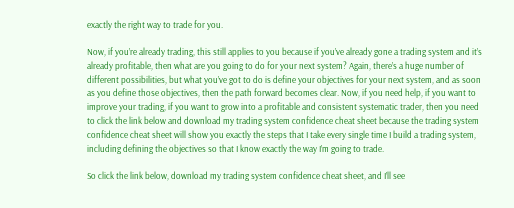exactly the right way to trade for you.

Now, if you’re already trading, this still applies to you because if you’ve already gone a trading system and it’s already profitable, then what are you going to do for your next system? Again, there’s a huge number of different possibilities, but what you’ve got to do is define your objectives for your next system, and as soon as you define those objectives, then the path forward becomes clear. Now, if you need help, if you want to improve your trading, if you want to grow into a profitable and consistent systematic trader, then you need to click the link below and download my trading system confidence cheat sheet because the trading system confidence cheat sheet will show you exactly the steps that I take every single time I build a trading system, including defining the objectives so that I know exactly the way I’m going to trade.

So click the link below, download my trading system confidence cheat sheet, and I’ll see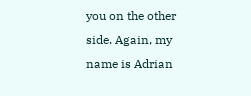you on the other side. Again, my name is Adrian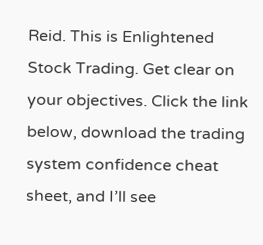Reid. This is Enlightened Stock Trading. Get clear on your objectives. Click the link below, download the trading system confidence cheat sheet, and I’ll see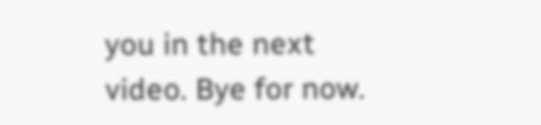you in the next video. Bye for now.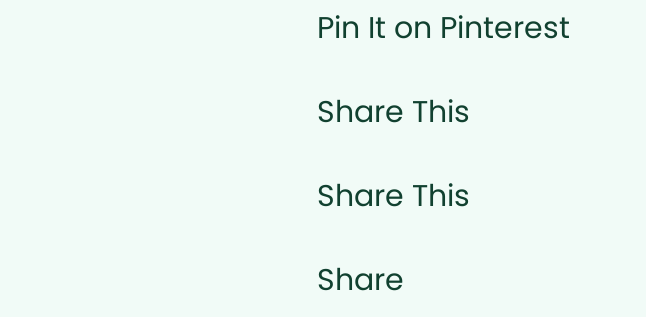Pin It on Pinterest

Share This

Share This

Share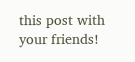this post with your friends!